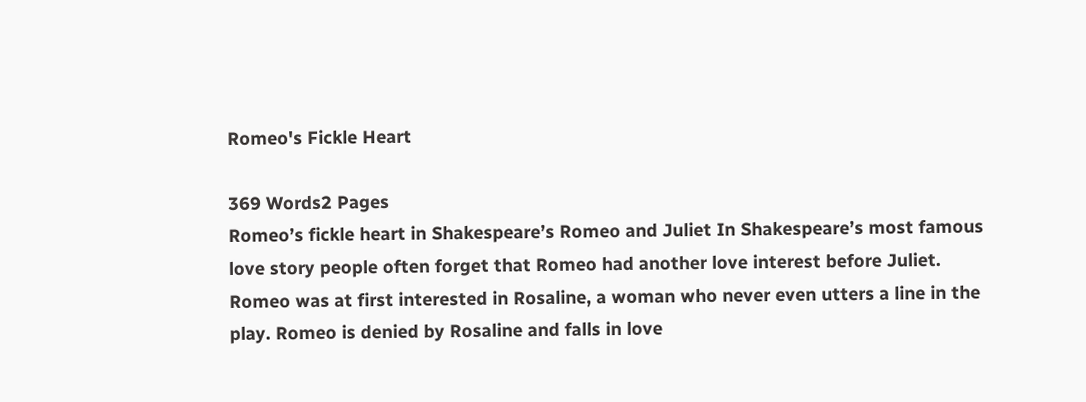Romeo's Fickle Heart

369 Words2 Pages
Romeo’s fickle heart in Shakespeare’s Romeo and Juliet In Shakespeare’s most famous love story people often forget that Romeo had another love interest before Juliet. Romeo was at first interested in Rosaline, a woman who never even utters a line in the play. Romeo is denied by Rosaline and falls in love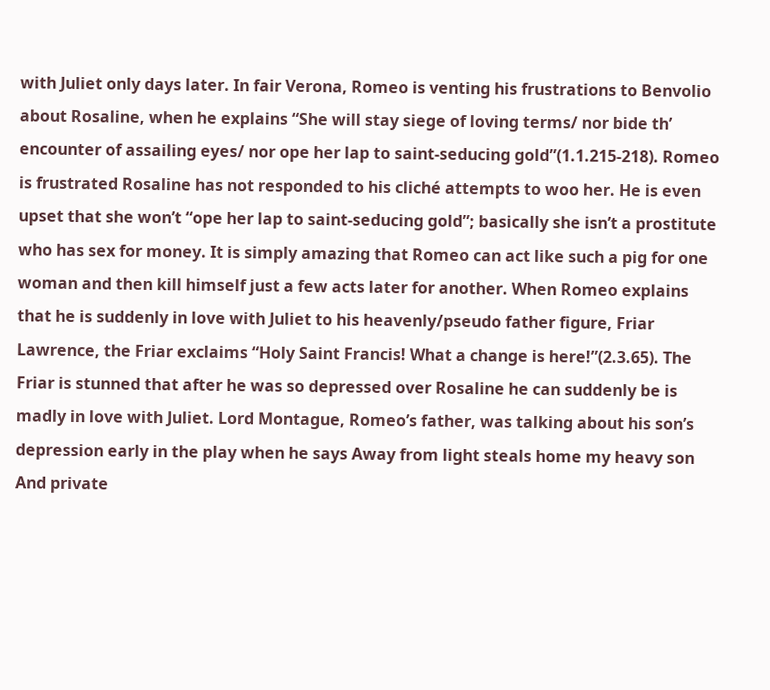with Juliet only days later. In fair Verona, Romeo is venting his frustrations to Benvolio about Rosaline, when he explains “She will stay siege of loving terms/ nor bide th’ encounter of assailing eyes/ nor ope her lap to saint-seducing gold”(1.1.215-218). Romeo is frustrated Rosaline has not responded to his cliché attempts to woo her. He is even upset that she won’t “ope her lap to saint-seducing gold”; basically she isn’t a prostitute who has sex for money. It is simply amazing that Romeo can act like such a pig for one woman and then kill himself just a few acts later for another. When Romeo explains that he is suddenly in love with Juliet to his heavenly/pseudo father figure, Friar Lawrence, the Friar exclaims “Holy Saint Francis! What a change is here!”(2.3.65). The Friar is stunned that after he was so depressed over Rosaline he can suddenly be is madly in love with Juliet. Lord Montague, Romeo’s father, was talking about his son’s depression early in the play when he says Away from light steals home my heavy son And private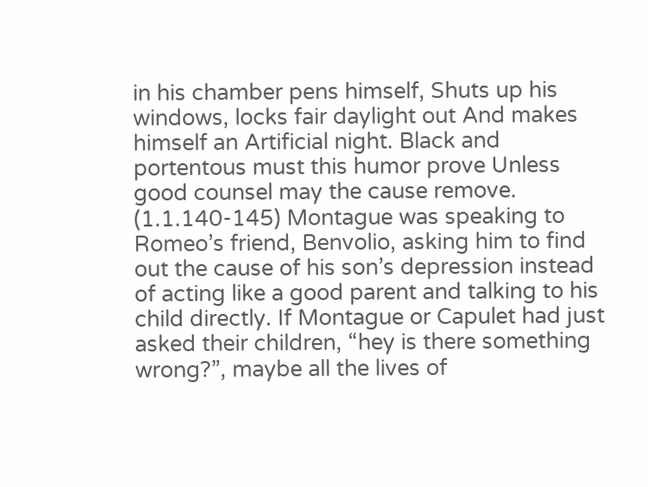in his chamber pens himself, Shuts up his windows, locks fair daylight out And makes himself an Artificial night. Black and portentous must this humor prove Unless good counsel may the cause remove. (1.1.140-145) Montague was speaking to Romeo’s friend, Benvolio, asking him to find out the cause of his son’s depression instead of acting like a good parent and talking to his child directly. If Montague or Capulet had just asked their children, “hey is there something wrong?”, maybe all the lives of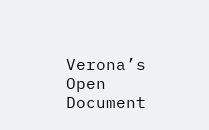Verona’s
Open Document